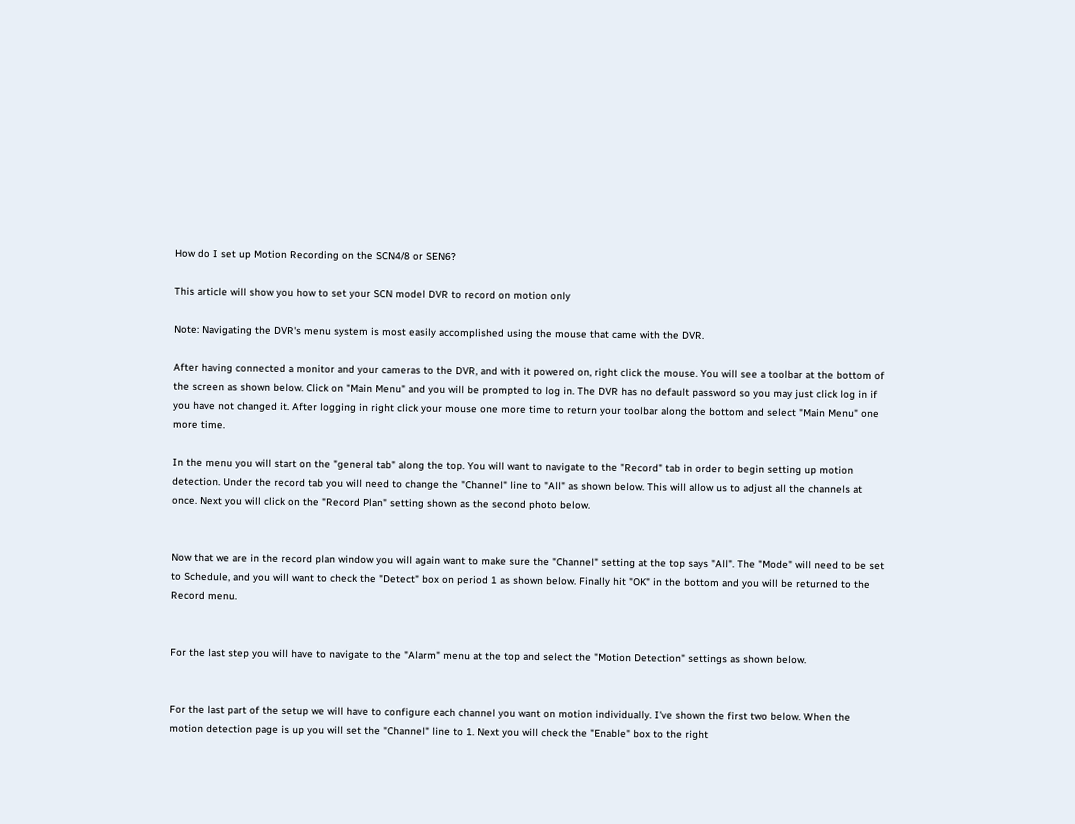How do I set up Motion Recording on the SCN4/8 or SEN6?

This article will show you how to set your SCN model DVR to record on motion only

Note: Navigating the DVR's menu system is most easily accomplished using the mouse that came with the DVR.

After having connected a monitor and your cameras to the DVR, and with it powered on, right click the mouse. You will see a toolbar at the bottom of the screen as shown below. Click on "Main Menu" and you will be prompted to log in. The DVR has no default password so you may just click log in if you have not changed it. After logging in right click your mouse one more time to return your toolbar along the bottom and select "Main Menu" one more time.

In the menu you will start on the "general tab" along the top. You will want to navigate to the "Record" tab in order to begin setting up motion detection. Under the record tab you will need to change the "Channel" line to "All" as shown below. This will allow us to adjust all the channels at once. Next you will click on the "Record Plan" setting shown as the second photo below.


Now that we are in the record plan window you will again want to make sure the "Channel" setting at the top says "All". The "Mode" will need to be set to Schedule, and you will want to check the "Detect" box on period 1 as shown below. Finally hit "OK" in the bottom and you will be returned to the Record menu.


For the last step you will have to navigate to the "Alarm" menu at the top and select the "Motion Detection" settings as shown below.


For the last part of the setup we will have to configure each channel you want on motion individually. I've shown the first two below. When the motion detection page is up you will set the "Channel" line to 1. Next you will check the "Enable" box to the right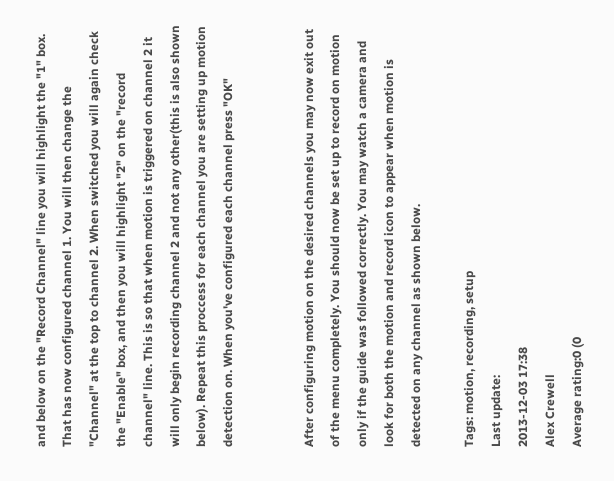and below on the "Record Channel" line you will highlight the "1" box. That has now configured channel 1. You will then change the "Channel" at the top to channel 2. When switched you will again check the "Enable" box, and then you will highlight "2" on the "record channel" line. This is so that when motion is triggered on channel 2 it will only begin recording channel 2 and not any other(this is also shown below). Repeat this proccess for each channel you are setting up motion detection on. When you've configured each channel press "OK"


After configuring motion on the desired channels you may now exit out of the menu completely. You should now be set up to record on motion only if the guide was followed correctly. You may watch a camera and look for both the motion and record icon to appear when motion is detected on any channel as shown below.

Tags: motion, recording, setup
Last update:
2013-12-03 17:38
Alex Crewell
Average rating:0 (0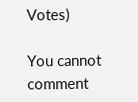Votes)

You cannot comment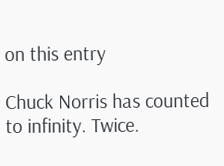on this entry

Chuck Norris has counted to infinity. Twice.